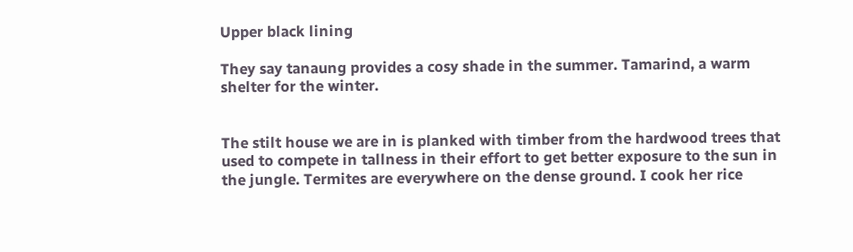Upper black lining

They say tanaung provides a cosy shade in the summer. Tamarind, a warm shelter for the winter.


The stilt house we are in is planked with timber from the hardwood trees that used to compete in tallness in their effort to get better exposure to the sun in the jungle. Termites are everywhere on the dense ground. I cook her rice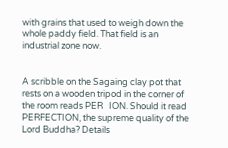with grains that used to weigh down the whole paddy field. That field is an industrial zone now.


A scribble on the Sagaing clay pot that rests on a wooden tripod in the corner of the room reads PER   ION. Should it read PERFECTION, the supreme quality of the Lord Buddha? Details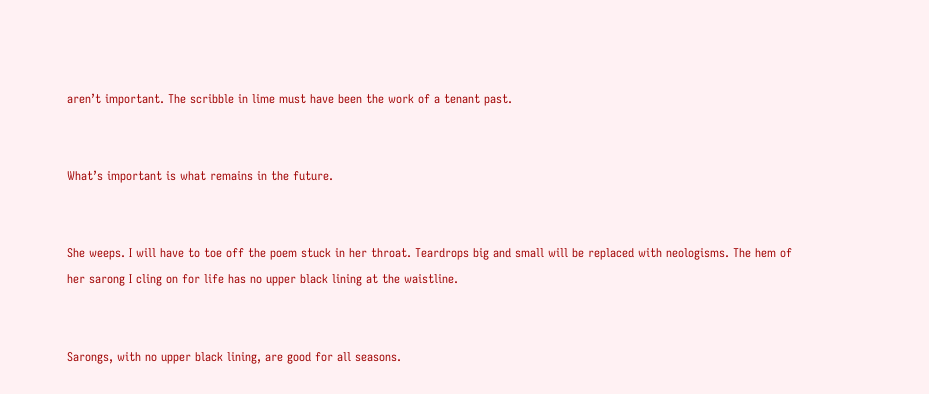aren’t important. The scribble in lime must have been the work of a tenant past.


What’s important is what remains in the future.


She weeps. I will have to toe off the poem stuck in her throat. Teardrops big and small will be replaced with neologisms. The hem of her sarong I cling on for life has no upper black lining at the waistline.


Sarongs, with no upper black lining, are good for all seasons.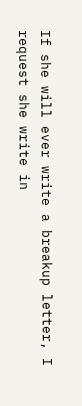If she will ever write a breakup letter, I request she write in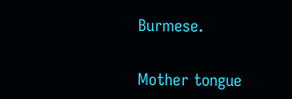Burmese.


Mother tongue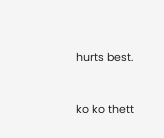hurts best.


ko ko thett